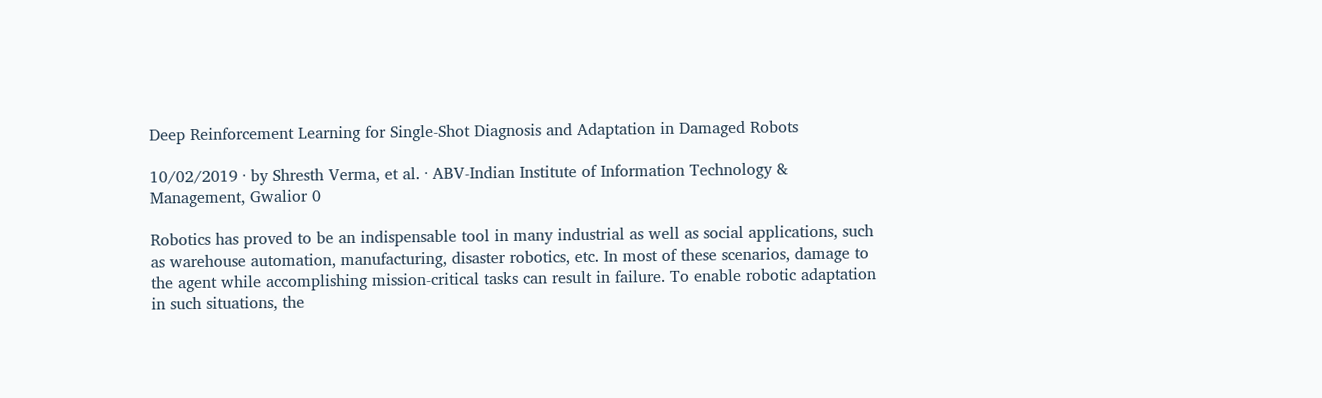Deep Reinforcement Learning for Single-Shot Diagnosis and Adaptation in Damaged Robots

10/02/2019 ∙ by Shresth Verma, et al. ∙ ABV-Indian Institute of Information Technology & Management, Gwalior 0

Robotics has proved to be an indispensable tool in many industrial as well as social applications, such as warehouse automation, manufacturing, disaster robotics, etc. In most of these scenarios, damage to the agent while accomplishing mission-critical tasks can result in failure. To enable robotic adaptation in such situations, the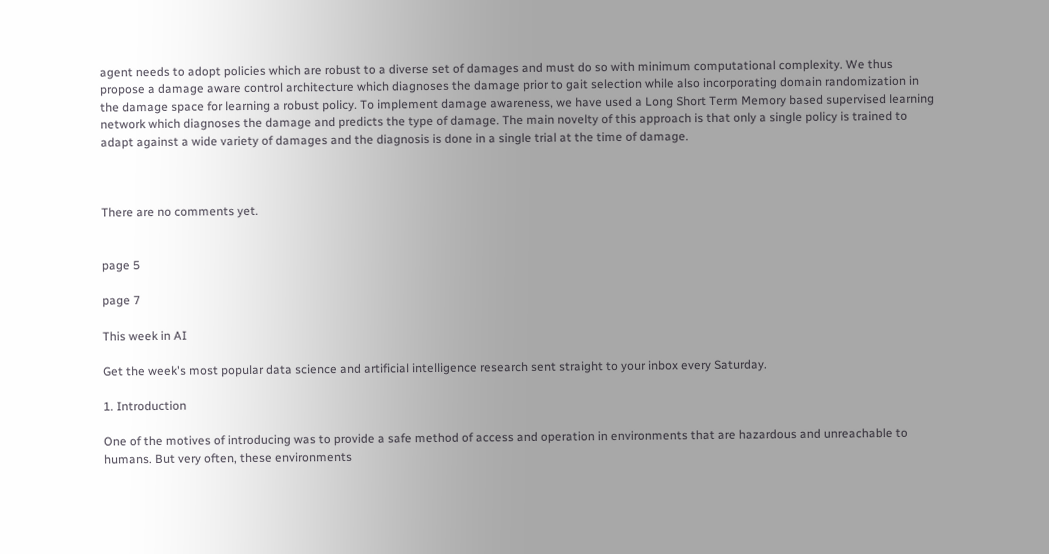agent needs to adopt policies which are robust to a diverse set of damages and must do so with minimum computational complexity. We thus propose a damage aware control architecture which diagnoses the damage prior to gait selection while also incorporating domain randomization in the damage space for learning a robust policy. To implement damage awareness, we have used a Long Short Term Memory based supervised learning network which diagnoses the damage and predicts the type of damage. The main novelty of this approach is that only a single policy is trained to adapt against a wide variety of damages and the diagnosis is done in a single trial at the time of damage.



There are no comments yet.


page 5

page 7

This week in AI

Get the week's most popular data science and artificial intelligence research sent straight to your inbox every Saturday.

1. Introduction

One of the motives of introducing was to provide a safe method of access and operation in environments that are hazardous and unreachable to humans. But very often, these environments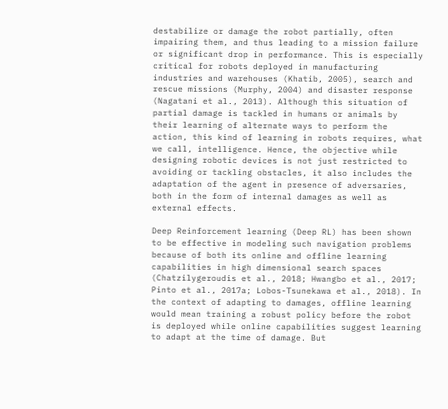destabilize or damage the robot partially, often impairing them, and thus leading to a mission failure or significant drop in performance. This is especially critical for robots deployed in manufacturing industries and warehouses (Khatib, 2005), search and rescue missions (Murphy, 2004) and disaster response (Nagatani et al., 2013). Although this situation of partial damage is tackled in humans or animals by their learning of alternate ways to perform the action, this kind of learning in robots requires, what we call, intelligence. Hence, the objective while designing robotic devices is not just restricted to avoiding or tackling obstacles, it also includes the adaptation of the agent in presence of adversaries, both in the form of internal damages as well as external effects.

Deep Reinforcement learning (Deep RL) has been shown to be effective in modeling such navigation problems because of both its online and offline learning capabilities in high dimensional search spaces (Chatzilygeroudis et al., 2018; Hwangbo et al., 2017; Pinto et al., 2017a; Lobos-Tsunekawa et al., 2018). In the context of adapting to damages, offline learning would mean training a robust policy before the robot is deployed while online capabilities suggest learning to adapt at the time of damage. But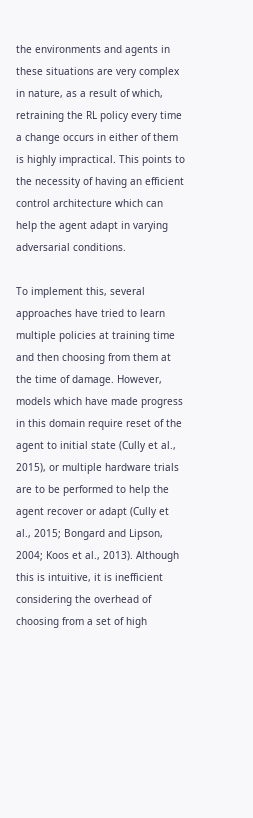the environments and agents in these situations are very complex in nature, as a result of which, retraining the RL policy every time a change occurs in either of them is highly impractical. This points to the necessity of having an efficient control architecture which can help the agent adapt in varying adversarial conditions.

To implement this, several approaches have tried to learn multiple policies at training time and then choosing from them at the time of damage. However, models which have made progress in this domain require reset of the agent to initial state (Cully et al., 2015), or multiple hardware trials are to be performed to help the agent recover or adapt (Cully et al., 2015; Bongard and Lipson, 2004; Koos et al., 2013). Although this is intuitive, it is inefficient considering the overhead of choosing from a set of high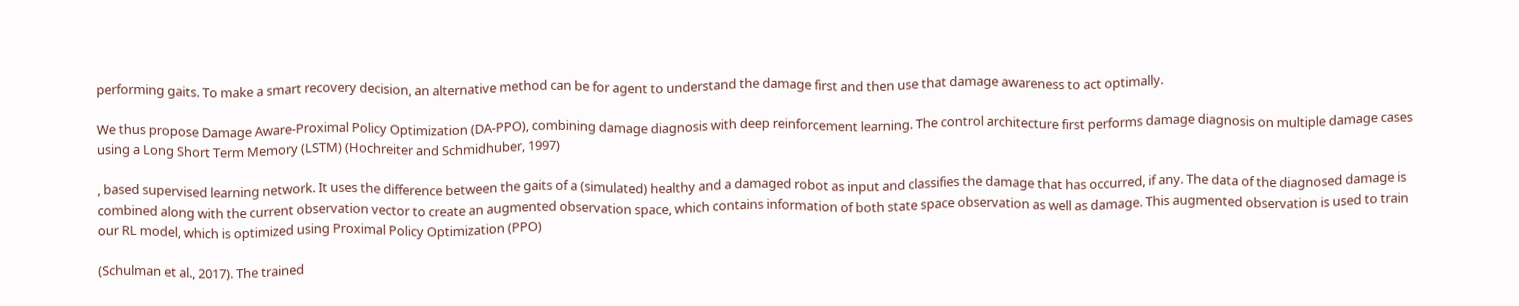performing gaits. To make a smart recovery decision, an alternative method can be for agent to understand the damage first and then use that damage awareness to act optimally.

We thus propose Damage Aware-Proximal Policy Optimization (DA-PPO), combining damage diagnosis with deep reinforcement learning. The control architecture first performs damage diagnosis on multiple damage cases using a Long Short Term Memory (LSTM) (Hochreiter and Schmidhuber, 1997)

, based supervised learning network. It uses the difference between the gaits of a (simulated) healthy and a damaged robot as input and classifies the damage that has occurred, if any. The data of the diagnosed damage is combined along with the current observation vector to create an augmented observation space, which contains information of both state space observation as well as damage. This augmented observation is used to train our RL model, which is optimized using Proximal Policy Optimization (PPO)

(Schulman et al., 2017). The trained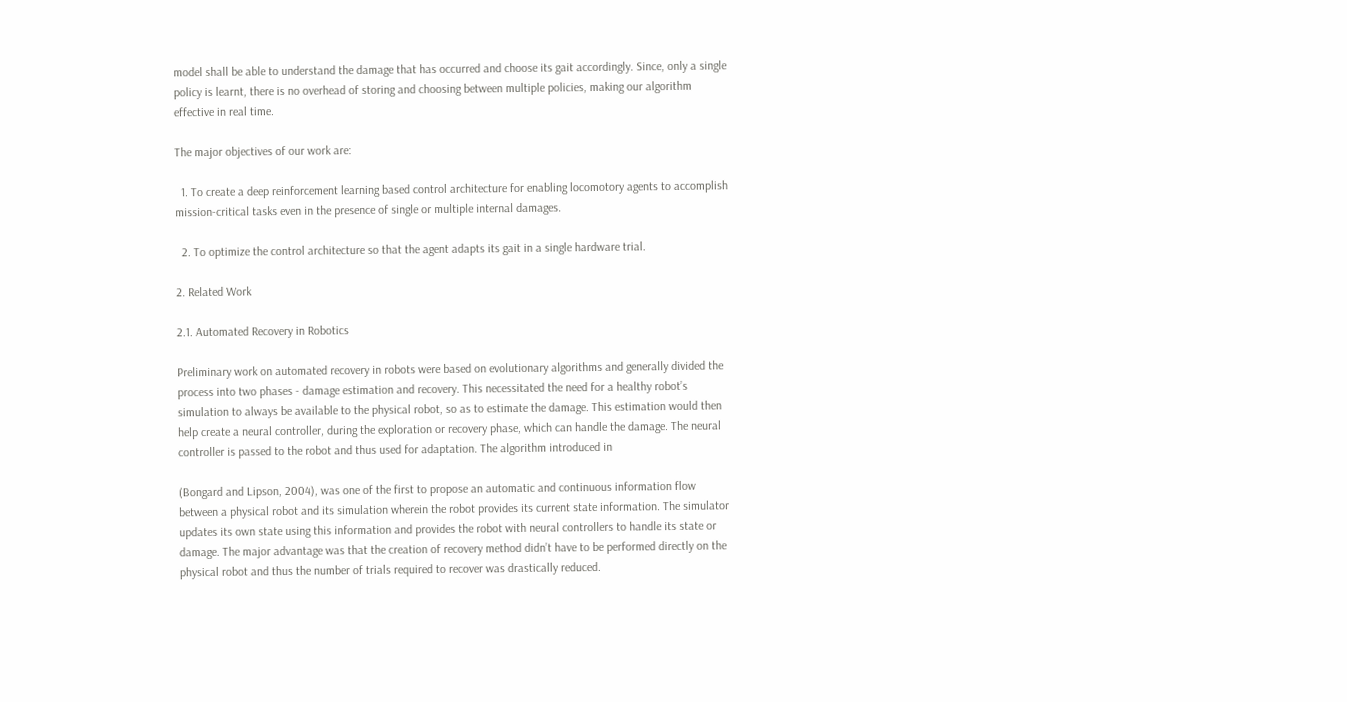model shall be able to understand the damage that has occurred and choose its gait accordingly. Since, only a single policy is learnt, there is no overhead of storing and choosing between multiple policies, making our algorithm effective in real time.

The major objectives of our work are:

  1. To create a deep reinforcement learning based control architecture for enabling locomotory agents to accomplish mission-critical tasks even in the presence of single or multiple internal damages.

  2. To optimize the control architecture so that the agent adapts its gait in a single hardware trial.

2. Related Work

2.1. Automated Recovery in Robotics

Preliminary work on automated recovery in robots were based on evolutionary algorithms and generally divided the process into two phases - damage estimation and recovery. This necessitated the need for a healthy robot’s simulation to always be available to the physical robot, so as to estimate the damage. This estimation would then help create a neural controller, during the exploration or recovery phase, which can handle the damage. The neural controller is passed to the robot and thus used for adaptation. The algorithm introduced in

(Bongard and Lipson, 2004), was one of the first to propose an automatic and continuous information flow between a physical robot and its simulation wherein the robot provides its current state information. The simulator updates its own state using this information and provides the robot with neural controllers to handle its state or damage. The major advantage was that the creation of recovery method didn’t have to be performed directly on the physical robot and thus the number of trials required to recover was drastically reduced.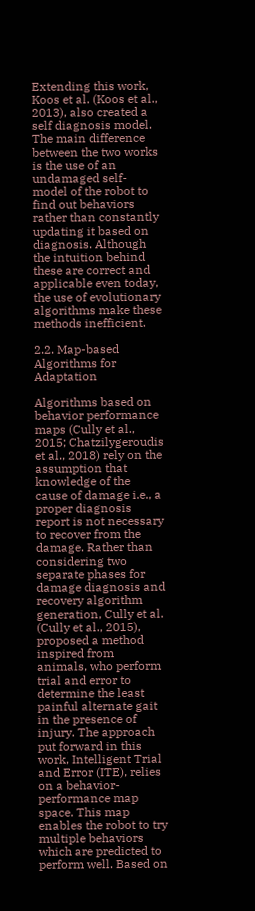Extending this work, Koos et al. (Koos et al., 2013), also created a self diagnosis model. The main difference between the two works is the use of an undamaged self-model of the robot to find out behaviors rather than constantly updating it based on diagnosis. Although the intuition behind these are correct and applicable even today, the use of evolutionary algorithms make these methods inefficient.

2.2. Map-based Algorithms for Adaptation

Algorithms based on behavior performance maps (Cully et al., 2015; Chatzilygeroudis et al., 2018) rely on the assumption that knowledge of the cause of damage i.e., a proper diagnosis report is not necessary to recover from the damage. Rather than considering two separate phases for damage diagnosis and recovery algorithm generation, Cully et al. (Cully et al., 2015), proposed a method inspired from animals, who perform trial and error to determine the least painful alternate gait in the presence of injury. The approach put forward in this work, Intelligent Trial and Error (ITE), relies on a behavior-performance map space. This map enables the robot to try multiple behaviors which are predicted to perform well. Based on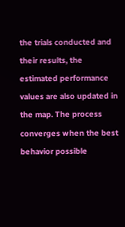the trials conducted and their results, the estimated performance values are also updated in the map. The process converges when the best behavior possible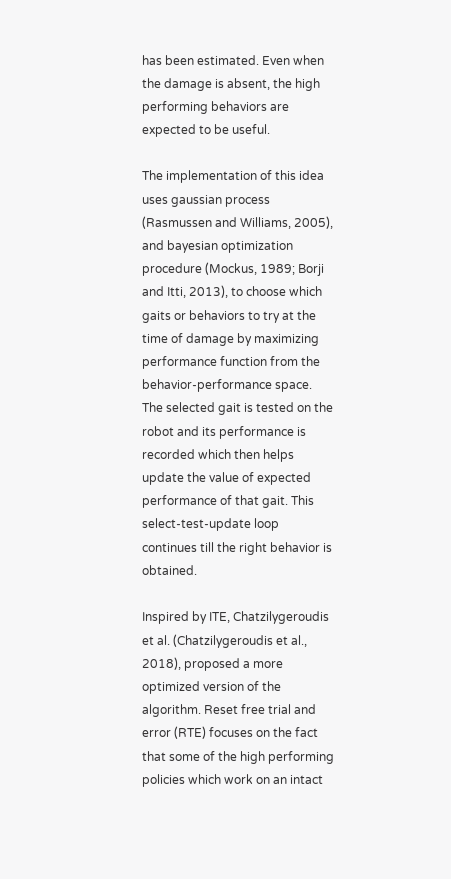has been estimated. Even when the damage is absent, the high performing behaviors are expected to be useful.

The implementation of this idea uses gaussian process (Rasmussen and Williams, 2005), and bayesian optimization procedure (Mockus, 1989; Borji and Itti, 2013), to choose which gaits or behaviors to try at the time of damage by maximizing performance function from the behavior-performance space. The selected gait is tested on the robot and its performance is recorded which then helps update the value of expected performance of that gait. This select-test-update loop continues till the right behavior is obtained.

Inspired by ITE, Chatzilygeroudis et al. (Chatzilygeroudis et al., 2018), proposed a more optimized version of the algorithm. Reset free trial and error (RTE) focuses on the fact that some of the high performing policies which work on an intact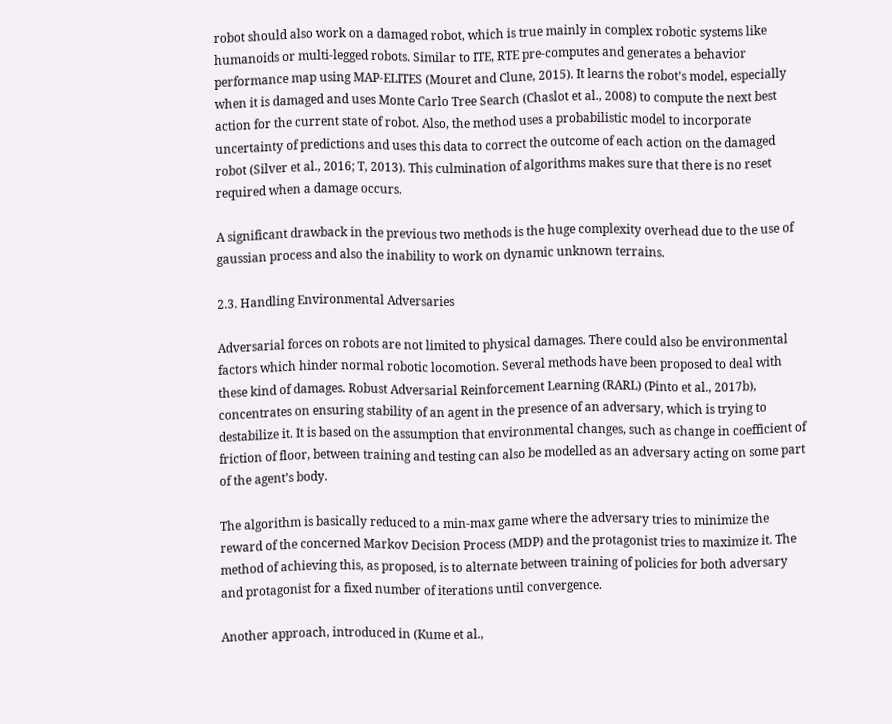robot should also work on a damaged robot, which is true mainly in complex robotic systems like humanoids or multi-legged robots. Similar to ITE, RTE pre-computes and generates a behavior performance map using MAP-ELITES (Mouret and Clune, 2015). It learns the robot’s model, especially when it is damaged and uses Monte Carlo Tree Search (Chaslot et al., 2008) to compute the next best action for the current state of robot. Also, the method uses a probabilistic model to incorporate uncertainty of predictions and uses this data to correct the outcome of each action on the damaged robot (Silver et al., 2016; T, 2013). This culmination of algorithms makes sure that there is no reset required when a damage occurs.

A significant drawback in the previous two methods is the huge complexity overhead due to the use of gaussian process and also the inability to work on dynamic unknown terrains.

2.3. Handling Environmental Adversaries

Adversarial forces on robots are not limited to physical damages. There could also be environmental factors which hinder normal robotic locomotion. Several methods have been proposed to deal with these kind of damages. Robust Adversarial Reinforcement Learning (RARL) (Pinto et al., 2017b), concentrates on ensuring stability of an agent in the presence of an adversary, which is trying to destabilize it. It is based on the assumption that environmental changes, such as change in coefficient of friction of floor, between training and testing can also be modelled as an adversary acting on some part of the agent’s body.

The algorithm is basically reduced to a min-max game where the adversary tries to minimize the reward of the concerned Markov Decision Process (MDP) and the protagonist tries to maximize it. The method of achieving this, as proposed, is to alternate between training of policies for both adversary and protagonist for a fixed number of iterations until convergence.

Another approach, introduced in (Kume et al.,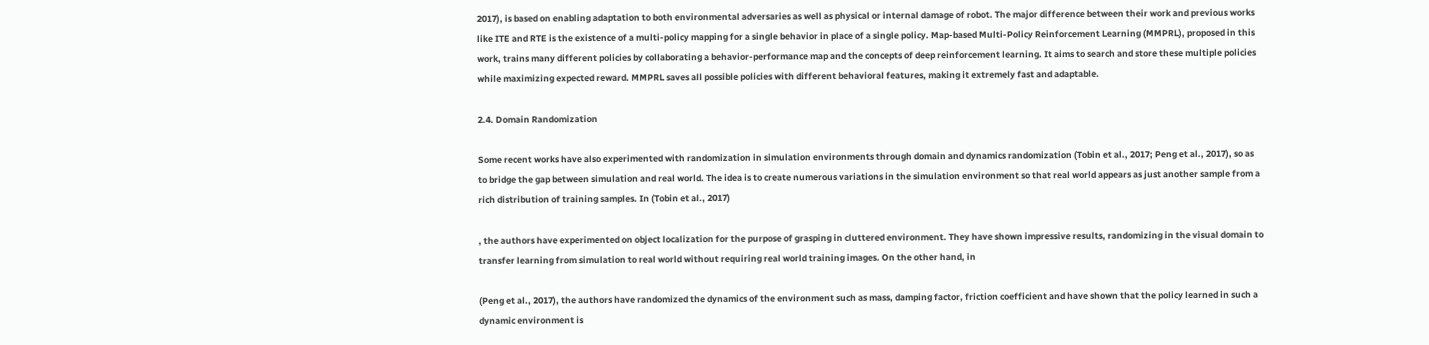2017), is based on enabling adaptation to both environmental adversaries as well as physical or internal damage of robot. The major difference between their work and previous works like ITE and RTE is the existence of a multi-policy mapping for a single behavior in place of a single policy. Map-based Multi-Policy Reinforcement Learning (MMPRL), proposed in this work, trains many different policies by collaborating a behavior-performance map and the concepts of deep reinforcement learning. It aims to search and store these multiple policies while maximizing expected reward. MMPRL saves all possible policies with different behavioral features, making it extremely fast and adaptable.

2.4. Domain Randomization

Some recent works have also experimented with randomization in simulation environments through domain and dynamics randomization (Tobin et al., 2017; Peng et al., 2017), so as to bridge the gap between simulation and real world. The idea is to create numerous variations in the simulation environment so that real world appears as just another sample from a rich distribution of training samples. In (Tobin et al., 2017)

, the authors have experimented on object localization for the purpose of grasping in cluttered environment. They have shown impressive results, randomizing in the visual domain to transfer learning from simulation to real world without requiring real world training images. On the other hand, in

(Peng et al., 2017), the authors have randomized the dynamics of the environment such as mass, damping factor, friction coefficient and have shown that the policy learned in such a dynamic environment is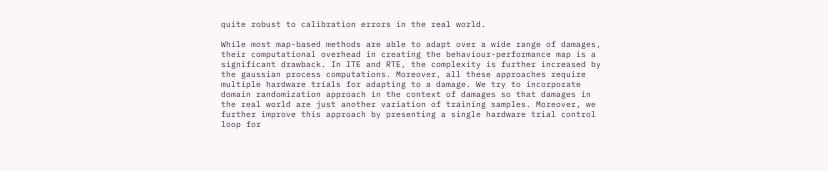quite robust to calibration errors in the real world.

While most map-based methods are able to adapt over a wide range of damages, their computational overhead in creating the behaviour-performance map is a significant drawback. In ITE and RTE, the complexity is further increased by the gaussian process computations. Moreover, all these approaches require multiple hardware trials for adapting to a damage. We try to incorporate domain randomization approach in the context of damages so that damages in the real world are just another variation of training samples. Moreover, we further improve this approach by presenting a single hardware trial control loop for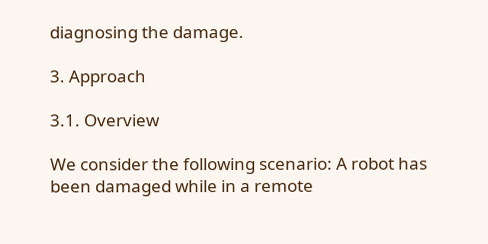diagnosing the damage.

3. Approach

3.1. Overview

We consider the following scenario: A robot has been damaged while in a remote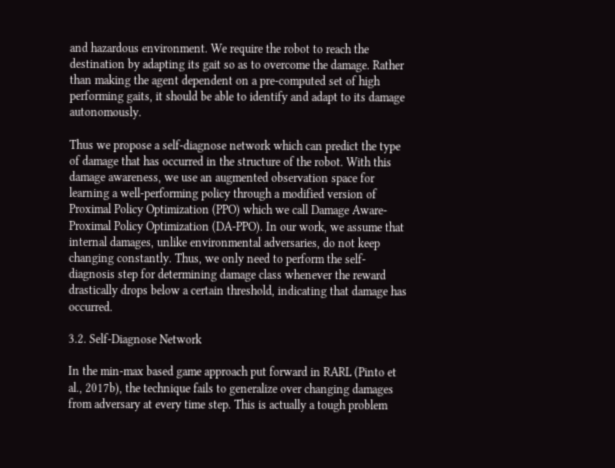and hazardous environment. We require the robot to reach the destination by adapting its gait so as to overcome the damage. Rather than making the agent dependent on a pre-computed set of high performing gaits, it should be able to identify and adapt to its damage autonomously.

Thus we propose a self-diagnose network which can predict the type of damage that has occurred in the structure of the robot. With this damage awareness, we use an augmented observation space for learning a well-performing policy through a modified version of Proximal Policy Optimization (PPO) which we call Damage Aware-Proximal Policy Optimization (DA-PPO). In our work, we assume that internal damages, unlike environmental adversaries, do not keep changing constantly. Thus, we only need to perform the self-diagnosis step for determining damage class whenever the reward drastically drops below a certain threshold, indicating that damage has occurred.

3.2. Self-Diagnose Network

In the min-max based game approach put forward in RARL (Pinto et al., 2017b), the technique fails to generalize over changing damages from adversary at every time step. This is actually a tough problem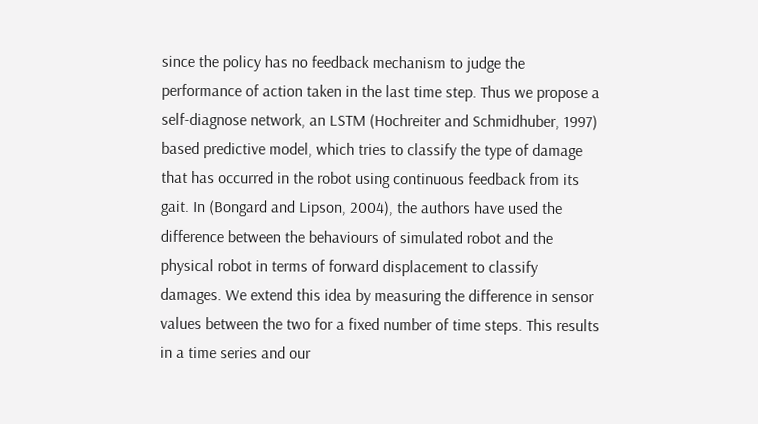since the policy has no feedback mechanism to judge the performance of action taken in the last time step. Thus we propose a self-diagnose network, an LSTM (Hochreiter and Schmidhuber, 1997) based predictive model, which tries to classify the type of damage that has occurred in the robot using continuous feedback from its gait. In (Bongard and Lipson, 2004), the authors have used the difference between the behaviours of simulated robot and the physical robot in terms of forward displacement to classify damages. We extend this idea by measuring the difference in sensor values between the two for a fixed number of time steps. This results in a time series and our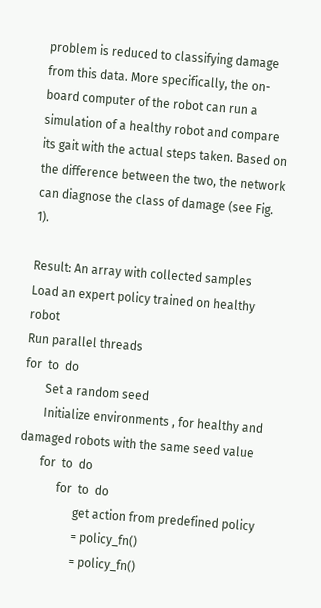problem is reduced to classifying damage from this data. More specifically, the on-board computer of the robot can run a simulation of a healthy robot and compare its gait with the actual steps taken. Based on the difference between the two, the network can diagnose the class of damage (see Fig. 1).

Result: An array with collected samples
Load an expert policy trained on healthy robot
Run parallel threads
for  to  do
       Set a random seed
       Initialize environments , for healthy and damaged robots with the same seed value
       for  to  do
             for  to  do
                   get action from predefined policy
                   = policy_fn()
                   = policy_fn()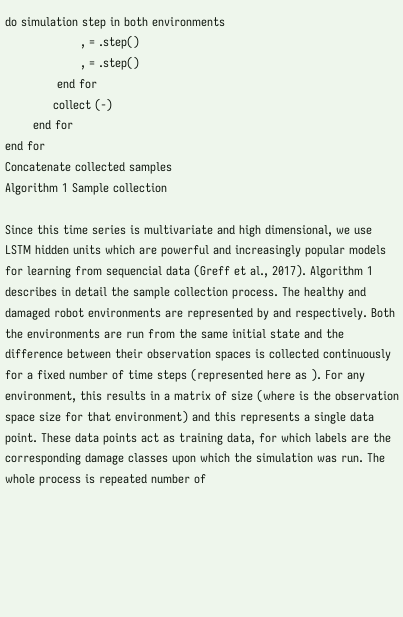do simulation step in both environments
                   , = .step()
                   , = .step()
             end for
            collect (-)
       end for
end for
Concatenate collected samples
Algorithm 1 Sample collection

Since this time series is multivariate and high dimensional, we use LSTM hidden units which are powerful and increasingly popular models for learning from sequencial data (Greff et al., 2017). Algorithm 1 describes in detail the sample collection process. The healthy and damaged robot environments are represented by and respectively. Both the environments are run from the same initial state and the difference between their observation spaces is collected continuously for a fixed number of time steps (represented here as ). For any environment, this results in a matrix of size (where is the observation space size for that environment) and this represents a single data point. These data points act as training data, for which labels are the corresponding damage classes upon which the simulation was run. The whole process is repeated number of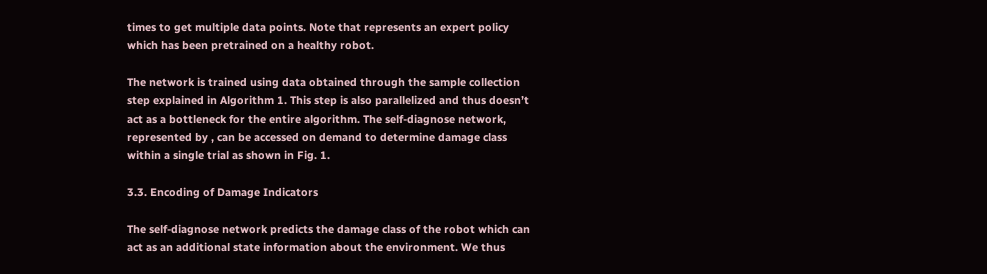times to get multiple data points. Note that represents an expert policy which has been pretrained on a healthy robot.

The network is trained using data obtained through the sample collection step explained in Algorithm 1. This step is also parallelized and thus doesn’t act as a bottleneck for the entire algorithm. The self-diagnose network, represented by , can be accessed on demand to determine damage class within a single trial as shown in Fig. 1.

3.3. Encoding of Damage Indicators

The self-diagnose network predicts the damage class of the robot which can act as an additional state information about the environment. We thus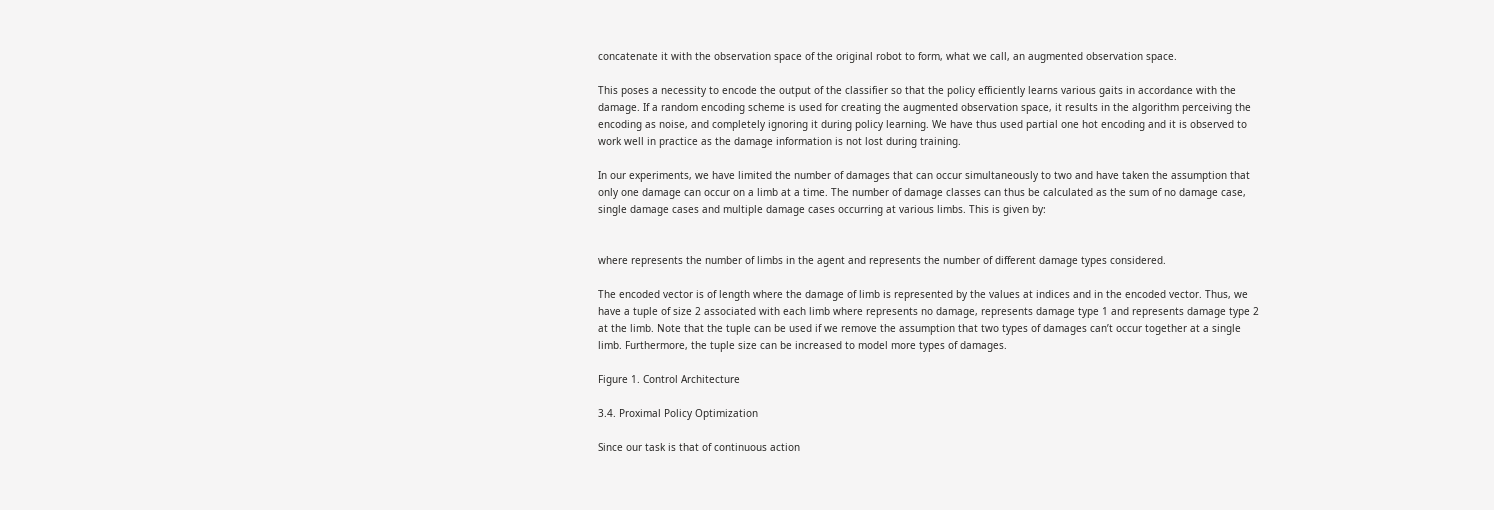concatenate it with the observation space of the original robot to form, what we call, an augmented observation space.

This poses a necessity to encode the output of the classifier so that the policy efficiently learns various gaits in accordance with the damage. If a random encoding scheme is used for creating the augmented observation space, it results in the algorithm perceiving the encoding as noise, and completely ignoring it during policy learning. We have thus used partial one hot encoding and it is observed to work well in practice as the damage information is not lost during training.

In our experiments, we have limited the number of damages that can occur simultaneously to two and have taken the assumption that only one damage can occur on a limb at a time. The number of damage classes can thus be calculated as the sum of no damage case, single damage cases and multiple damage cases occurring at various limbs. This is given by:


where represents the number of limbs in the agent and represents the number of different damage types considered.

The encoded vector is of length where the damage of limb is represented by the values at indices and in the encoded vector. Thus, we have a tuple of size 2 associated with each limb where represents no damage, represents damage type 1 and represents damage type 2 at the limb. Note that the tuple can be used if we remove the assumption that two types of damages can’t occur together at a single limb. Furthermore, the tuple size can be increased to model more types of damages.

Figure 1. Control Architecture

3.4. Proximal Policy Optimization

Since our task is that of continuous action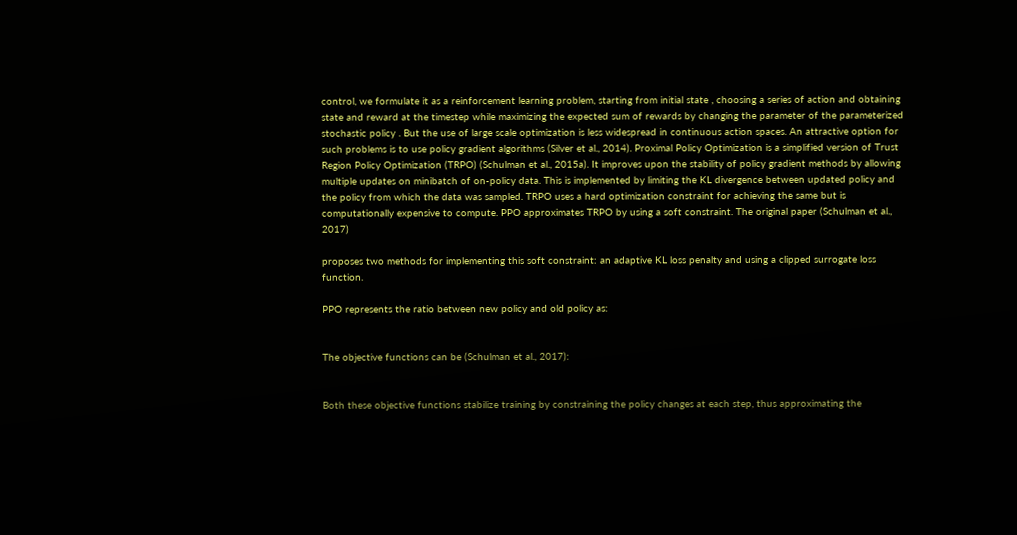control, we formulate it as a reinforcement learning problem, starting from initial state , choosing a series of action and obtaining state and reward at the timestep while maximizing the expected sum of rewards by changing the parameter of the parameterized stochastic policy . But the use of large scale optimization is less widespread in continuous action spaces. An attractive option for such problems is to use policy gradient algorithms (Silver et al., 2014). Proximal Policy Optimization is a simplified version of Trust Region Policy Optimization (TRPO) (Schulman et al., 2015a). It improves upon the stability of policy gradient methods by allowing multiple updates on minibatch of on-policy data. This is implemented by limiting the KL divergence between updated policy and the policy from which the data was sampled. TRPO uses a hard optimization constraint for achieving the same but is computationally expensive to compute. PPO approximates TRPO by using a soft constraint. The original paper (Schulman et al., 2017)

proposes two methods for implementing this soft constraint: an adaptive KL loss penalty and using a clipped surrogate loss function.

PPO represents the ratio between new policy and old policy as:


The objective functions can be (Schulman et al., 2017):


Both these objective functions stabilize training by constraining the policy changes at each step, thus approximating the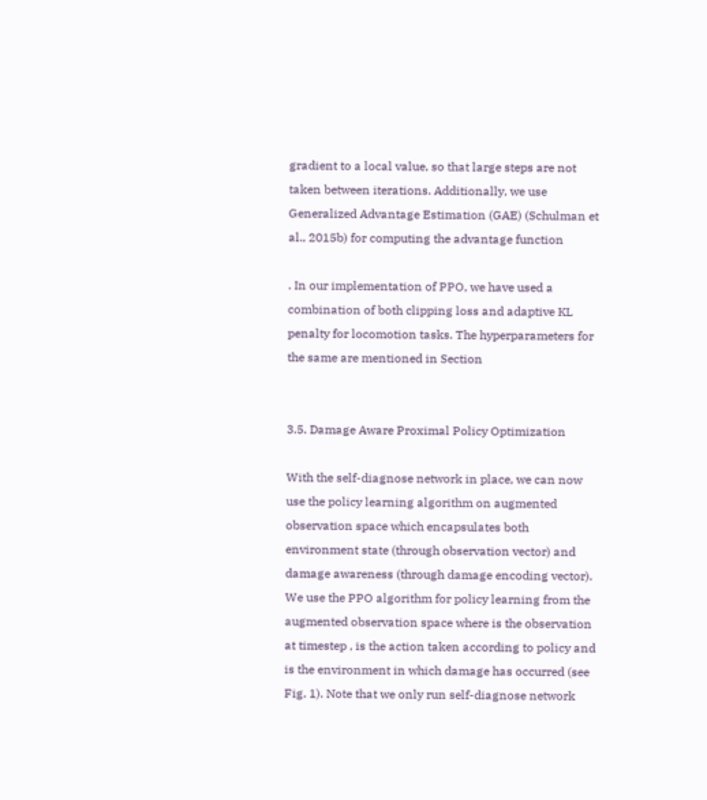gradient to a local value, so that large steps are not taken between iterations. Additionally, we use Generalized Advantage Estimation (GAE) (Schulman et al., 2015b) for computing the advantage function

. In our implementation of PPO, we have used a combination of both clipping loss and adaptive KL penalty for locomotion tasks. The hyperparameters for the same are mentioned in Section


3.5. Damage Aware Proximal Policy Optimization

With the self-diagnose network in place, we can now use the policy learning algorithm on augmented observation space which encapsulates both environment state (through observation vector) and damage awareness (through damage encoding vector). We use the PPO algorithm for policy learning from the augmented observation space where is the observation at timestep , is the action taken according to policy and is the environment in which damage has occurred (see Fig. 1). Note that we only run self-diagnose network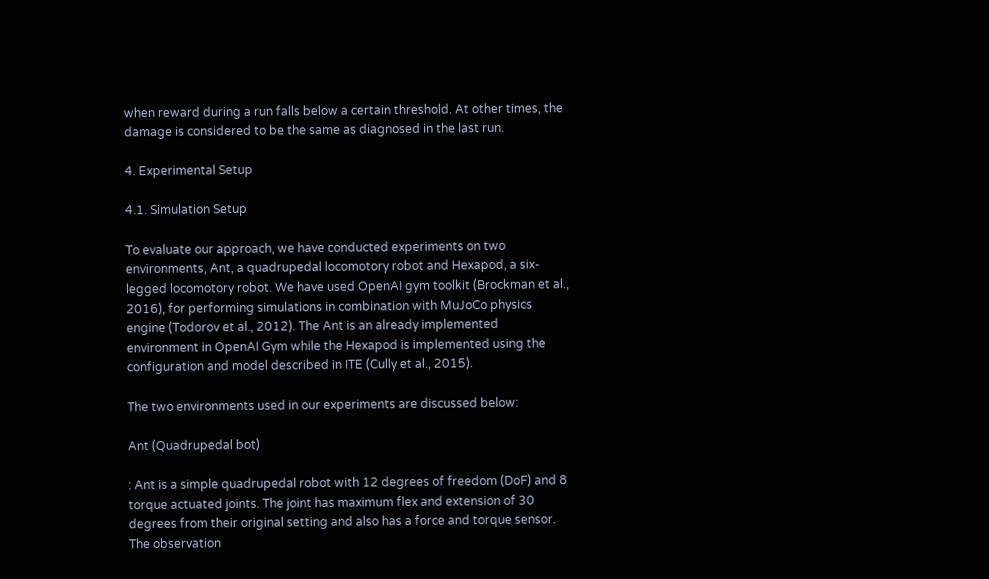when reward during a run falls below a certain threshold. At other times, the damage is considered to be the same as diagnosed in the last run.

4. Experimental Setup

4.1. Simulation Setup

To evaluate our approach, we have conducted experiments on two environments, Ant, a quadrupedal locomotory robot and Hexapod, a six-legged locomotory robot. We have used OpenAI gym toolkit (Brockman et al., 2016), for performing simulations in combination with MuJoCo physics engine (Todorov et al., 2012). The Ant is an already implemented environment in OpenAI Gym while the Hexapod is implemented using the configuration and model described in ITE (Cully et al., 2015).

The two environments used in our experiments are discussed below:

Ant (Quadrupedal bot)

: Ant is a simple quadrupedal robot with 12 degrees of freedom (DoF) and 8 torque actuated joints. The joint has maximum flex and extension of 30 degrees from their original setting and also has a force and torque sensor. The observation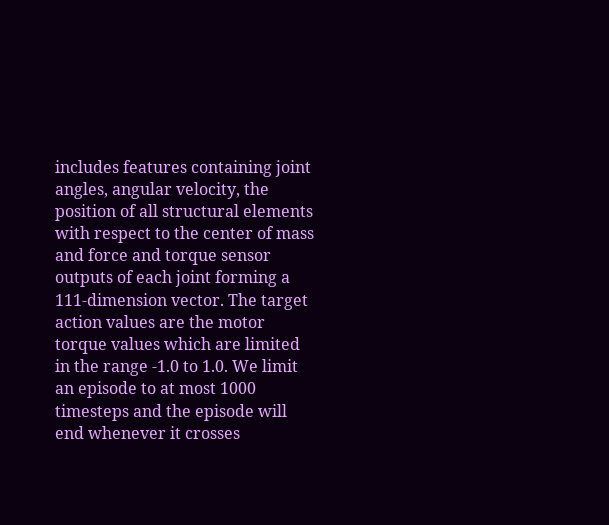includes features containing joint angles, angular velocity, the position of all structural elements with respect to the center of mass and force and torque sensor outputs of each joint forming a 111-dimension vector. The target action values are the motor torque values which are limited in the range -1.0 to 1.0. We limit an episode to at most 1000 timesteps and the episode will end whenever it crosses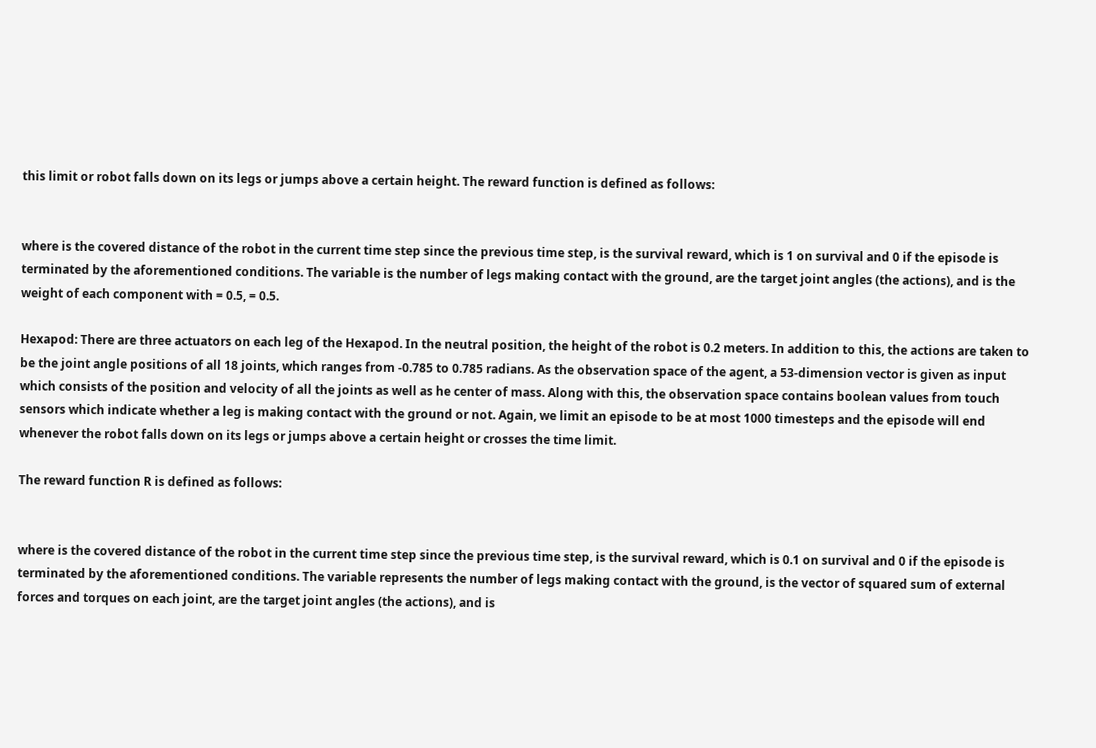this limit or robot falls down on its legs or jumps above a certain height. The reward function is defined as follows:


where is the covered distance of the robot in the current time step since the previous time step, is the survival reward, which is 1 on survival and 0 if the episode is terminated by the aforementioned conditions. The variable is the number of legs making contact with the ground, are the target joint angles (the actions), and is the weight of each component with = 0.5, = 0.5.

Hexapod: There are three actuators on each leg of the Hexapod. In the neutral position, the height of the robot is 0.2 meters. In addition to this, the actions are taken to be the joint angle positions of all 18 joints, which ranges from -0.785 to 0.785 radians. As the observation space of the agent, a 53-dimension vector is given as input which consists of the position and velocity of all the joints as well as he center of mass. Along with this, the observation space contains boolean values from touch sensors which indicate whether a leg is making contact with the ground or not. Again, we limit an episode to be at most 1000 timesteps and the episode will end whenever the robot falls down on its legs or jumps above a certain height or crosses the time limit.

The reward function R is defined as follows:


where is the covered distance of the robot in the current time step since the previous time step, is the survival reward, which is 0.1 on survival and 0 if the episode is terminated by the aforementioned conditions. The variable represents the number of legs making contact with the ground, is the vector of squared sum of external forces and torques on each joint, are the target joint angles (the actions), and is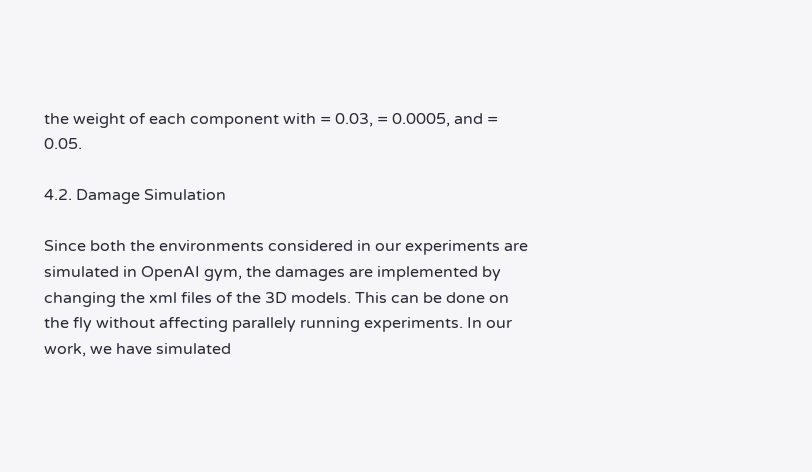the weight of each component with = 0.03, = 0.0005, and = 0.05.

4.2. Damage Simulation

Since both the environments considered in our experiments are simulated in OpenAI gym, the damages are implemented by changing the xml files of the 3D models. This can be done on the fly without affecting parallely running experiments. In our work, we have simulated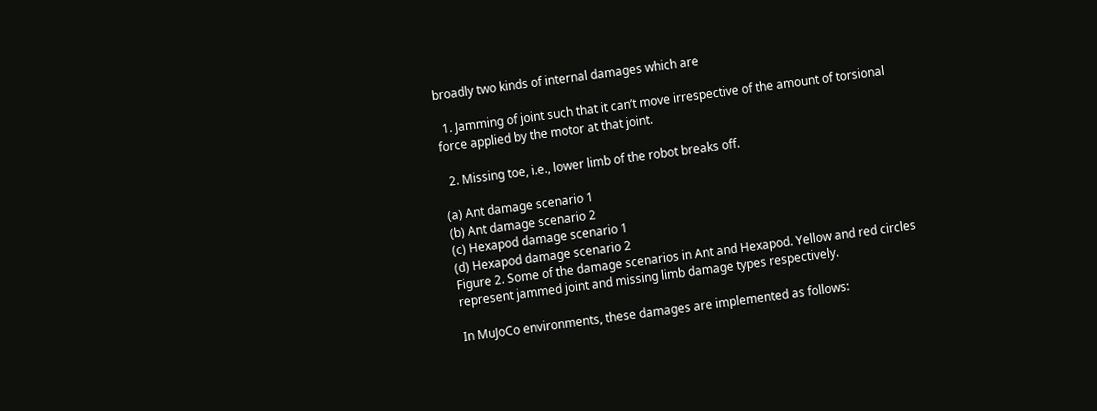broadly two kinds of internal damages which are

  1. Jamming of joint such that it can’t move irrespective of the amount of torsional force applied by the motor at that joint.

  2. Missing toe, i.e., lower limb of the robot breaks off.

(a) Ant damage scenario 1
(b) Ant damage scenario 2
(c) Hexapod damage scenario 1
(d) Hexapod damage scenario 2
Figure 2. Some of the damage scenarios in Ant and Hexapod. Yellow and red circles represent jammed joint and missing limb damage types respectively.

In MuJoCo environments, these damages are implemented as follows: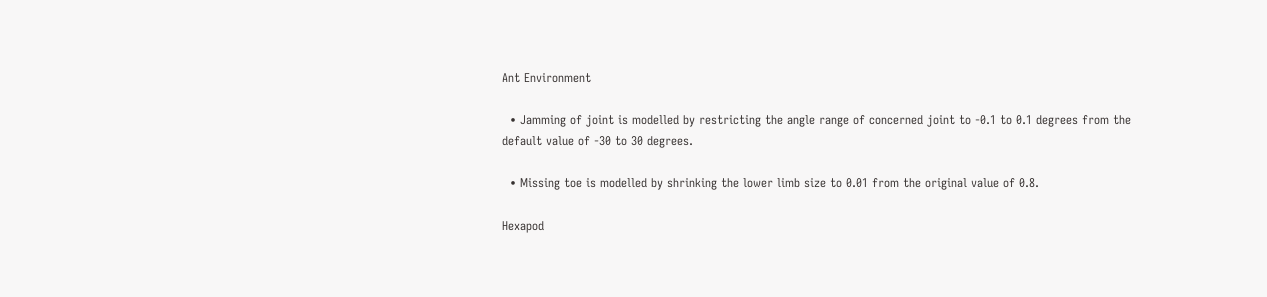Ant Environment

  • Jamming of joint is modelled by restricting the angle range of concerned joint to -0.1 to 0.1 degrees from the default value of -30 to 30 degrees.

  • Missing toe is modelled by shrinking the lower limb size to 0.01 from the original value of 0.8.

Hexapod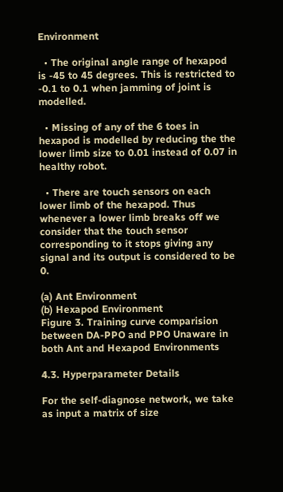Environment

  • The original angle range of hexapod is -45 to 45 degrees. This is restricted to -0.1 to 0.1 when jamming of joint is modelled.

  • Missing of any of the 6 toes in hexapod is modelled by reducing the the lower limb size to 0.01 instead of 0.07 in healthy robot.

  • There are touch sensors on each lower limb of the hexapod. Thus whenever a lower limb breaks off we consider that the touch sensor corresponding to it stops giving any signal and its output is considered to be 0.

(a) Ant Environment
(b) Hexapod Environment
Figure 3. Training curve comparision between DA-PPO and PPO Unaware in both Ant and Hexapod Environments

4.3. Hyperparameter Details

For the self-diagnose network, we take as input a matrix of size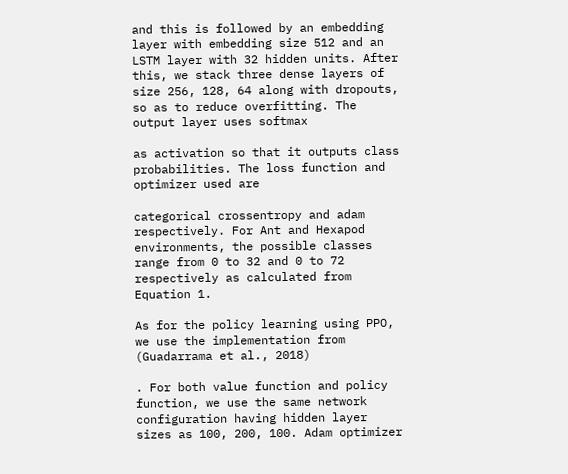and this is followed by an embedding layer with embedding size 512 and an LSTM layer with 32 hidden units. After this, we stack three dense layers of size 256, 128, 64 along with dropouts, so as to reduce overfitting. The output layer uses softmax

as activation so that it outputs class probabilities. The loss function and optimizer used are

categorical crossentropy and adam respectively. For Ant and Hexapod environments, the possible classes range from 0 to 32 and 0 to 72 respectively as calculated from Equation 1.

As for the policy learning using PPO, we use the implementation from (Guadarrama et al., 2018)

. For both value function and policy function, we use the same network configuration having hidden layer sizes as 100, 200, 100. Adam optimizer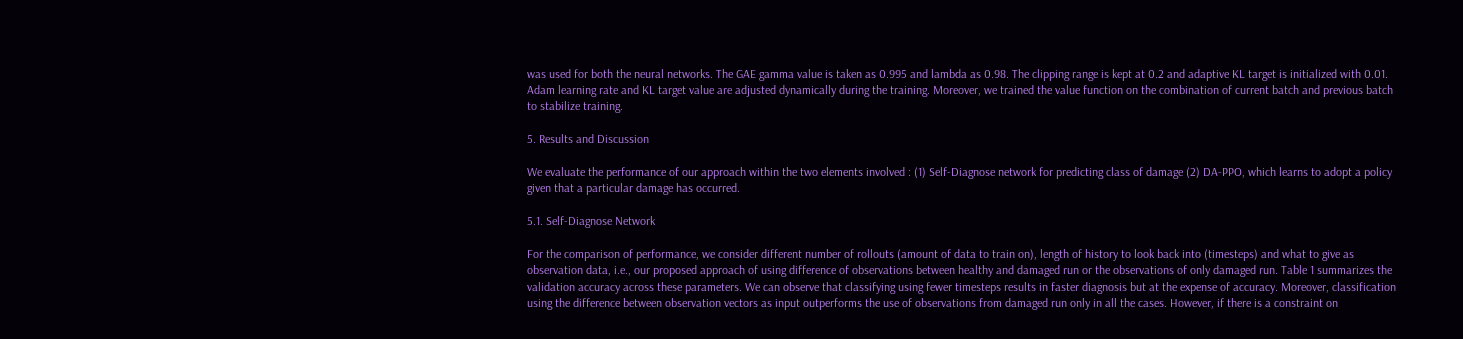was used for both the neural networks. The GAE gamma value is taken as 0.995 and lambda as 0.98. The clipping range is kept at 0.2 and adaptive KL target is initialized with 0.01. Adam learning rate and KL target value are adjusted dynamically during the training. Moreover, we trained the value function on the combination of current batch and previous batch to stabilize training.

5. Results and Discussion

We evaluate the performance of our approach within the two elements involved : (1) Self-Diagnose network for predicting class of damage (2) DA-PPO, which learns to adopt a policy given that a particular damage has occurred.

5.1. Self-Diagnose Network

For the comparison of performance, we consider different number of rollouts (amount of data to train on), length of history to look back into (timesteps) and what to give as observation data, i.e., our proposed approach of using difference of observations between healthy and damaged run or the observations of only damaged run. Table 1 summarizes the validation accuracy across these parameters. We can observe that classifying using fewer timesteps results in faster diagnosis but at the expense of accuracy. Moreover, classification using the difference between observation vectors as input outperforms the use of observations from damaged run only in all the cases. However, if there is a constraint on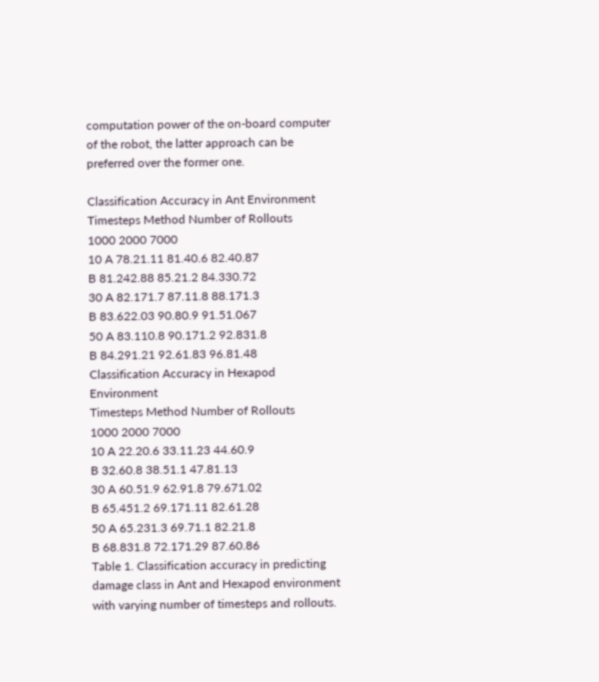computation power of the on-board computer of the robot, the latter approach can be preferred over the former one.

Classification Accuracy in Ant Environment
Timesteps Method Number of Rollouts
1000 2000 7000
10 A 78.21.11 81.40.6 82.40.87
B 81.242.88 85.21.2 84.330.72
30 A 82.171.7 87.11.8 88.171.3
B 83.622.03 90.80.9 91.51.067
50 A 83.110.8 90.171.2 92.831.8
B 84.291.21 92.61.83 96.81.48
Classification Accuracy in Hexapod Environment
Timesteps Method Number of Rollouts
1000 2000 7000
10 A 22.20.6 33.11.23 44.60.9
B 32.60.8 38.51.1 47.81.13
30 A 60.51.9 62.91.8 79.671.02
B 65.451.2 69.171.11 82.61.28
50 A 65.231.3 69.71.1 82.21.8
B 68.831.8 72.171.29 87.60.86
Table 1. Classification accuracy in predicting damage class in Ant and Hexapod environment with varying number of timesteps and rollouts.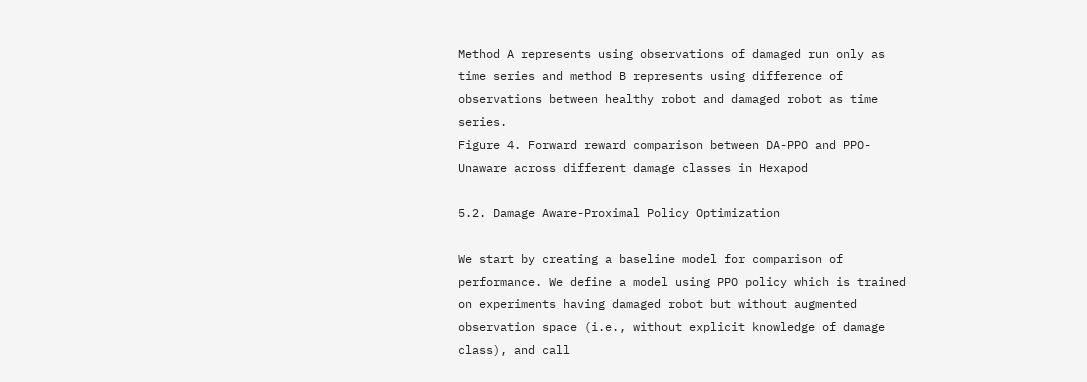Method A represents using observations of damaged run only as time series and method B represents using difference of observations between healthy robot and damaged robot as time series.
Figure 4. Forward reward comparison between DA-PPO and PPO-Unaware across different damage classes in Hexapod

5.2. Damage Aware-Proximal Policy Optimization

We start by creating a baseline model for comparison of performance. We define a model using PPO policy which is trained on experiments having damaged robot but without augmented observation space (i.e., without explicit knowledge of damage class), and call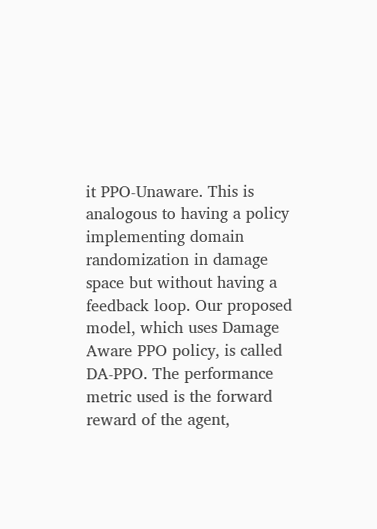it PPO-Unaware. This is analogous to having a policy implementing domain randomization in damage space but without having a feedback loop. Our proposed model, which uses Damage Aware PPO policy, is called DA-PPO. The performance metric used is the forward reward of the agent,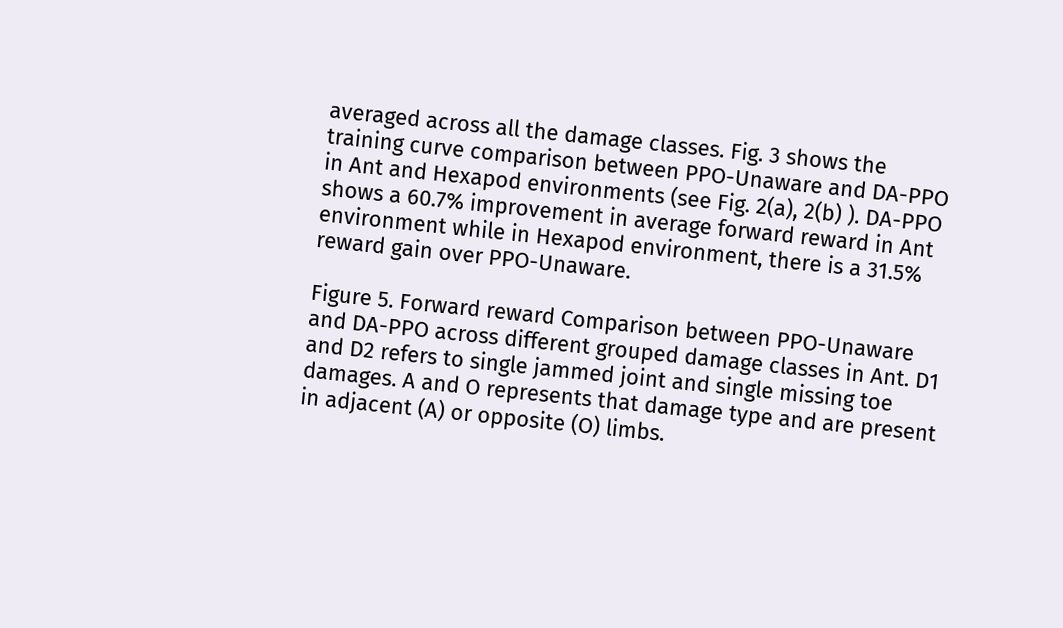averaged across all the damage classes. Fig. 3 shows the training curve comparison between PPO-Unaware and DA-PPO in Ant and Hexapod environments (see Fig. 2(a), 2(b) ). DA-PPO shows a 60.7% improvement in average forward reward in Ant environment while in Hexapod environment, there is a 31.5% reward gain over PPO-Unaware.

Figure 5. Forward reward Comparison between PPO-Unaware and DA-PPO across different grouped damage classes in Ant. D1 and D2 refers to single jammed joint and single missing toe damages. A and O represents that damage type and are present in adjacent (A) or opposite (O) limbs.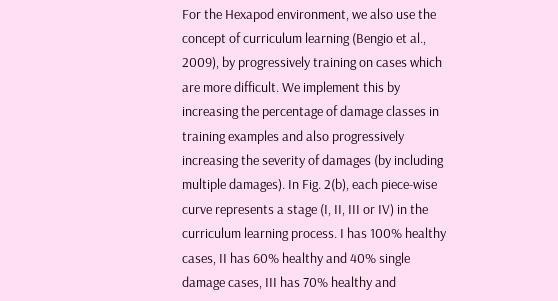For the Hexapod environment, we also use the concept of curriculum learning (Bengio et al., 2009), by progressively training on cases which are more difficult. We implement this by increasing the percentage of damage classes in training examples and also progressively increasing the severity of damages (by including multiple damages). In Fig. 2(b), each piece-wise curve represents a stage (I, II, III or IV) in the curriculum learning process. I has 100% healthy cases, II has 60% healthy and 40% single damage cases, III has 70% healthy and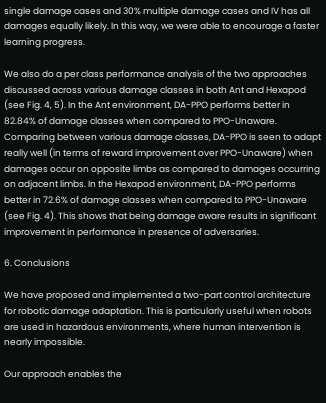single damage cases and 30% multiple damage cases and IV has all damages equally likely. In this way, we were able to encourage a faster learning progress.

We also do a per class performance analysis of the two approaches discussed across various damage classes in both Ant and Hexapod (see Fig. 4, 5). In the Ant environment, DA-PPO performs better in 82.84% of damage classes when compared to PPO-Unaware. Comparing between various damage classes, DA-PPO is seen to adapt really well (in terms of reward improvement over PPO-Unaware) when damages occur on opposite limbs as compared to damages occurring on adjacent limbs. In the Hexapod environment, DA-PPO performs better in 72.6% of damage classes when compared to PPO-Unaware (see Fig. 4). This shows that being damage aware results in significant improvement in performance in presence of adversaries.

6. Conclusions

We have proposed and implemented a two-part control architecture for robotic damage adaptation. This is particularly useful when robots are used in hazardous environments, where human intervention is nearly impossible.

Our approach enables the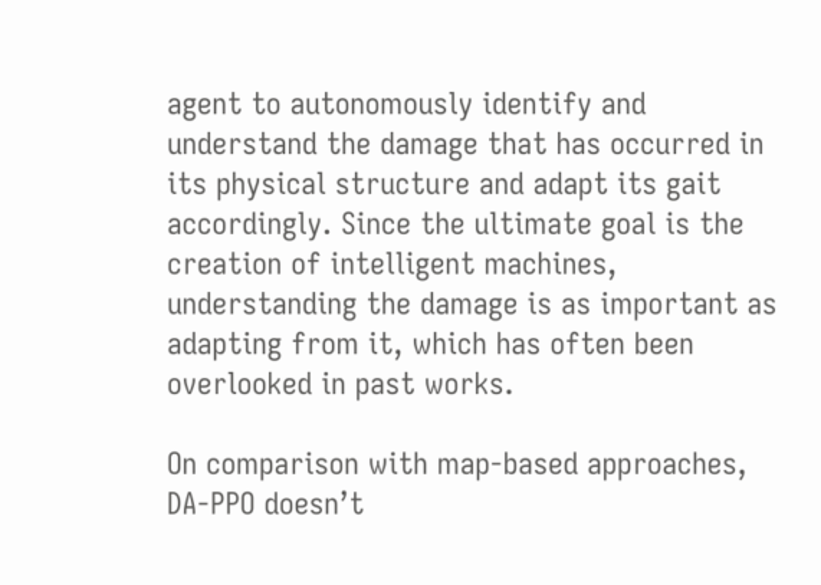agent to autonomously identify and understand the damage that has occurred in its physical structure and adapt its gait accordingly. Since the ultimate goal is the creation of intelligent machines, understanding the damage is as important as adapting from it, which has often been overlooked in past works.

On comparison with map-based approaches, DA-PPO doesn’t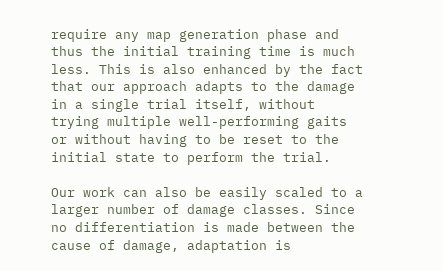require any map generation phase and thus the initial training time is much less. This is also enhanced by the fact that our approach adapts to the damage in a single trial itself, without trying multiple well-performing gaits or without having to be reset to the initial state to perform the trial.

Our work can also be easily scaled to a larger number of damage classes. Since no differentiation is made between the cause of damage, adaptation is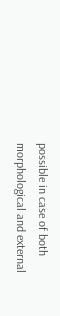possible in case of both morphological and external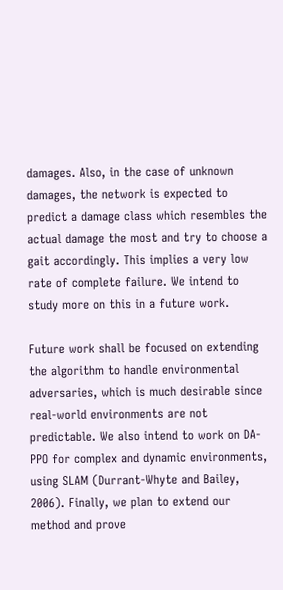damages. Also, in the case of unknown damages, the network is expected to predict a damage class which resembles the actual damage the most and try to choose a gait accordingly. This implies a very low rate of complete failure. We intend to study more on this in a future work.

Future work shall be focused on extending the algorithm to handle environmental adversaries, which is much desirable since real-world environments are not predictable. We also intend to work on DA-PPO for complex and dynamic environments, using SLAM (Durrant-Whyte and Bailey, 2006). Finally, we plan to extend our method and prove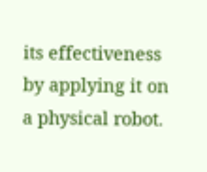its effectiveness by applying it on a physical robot.